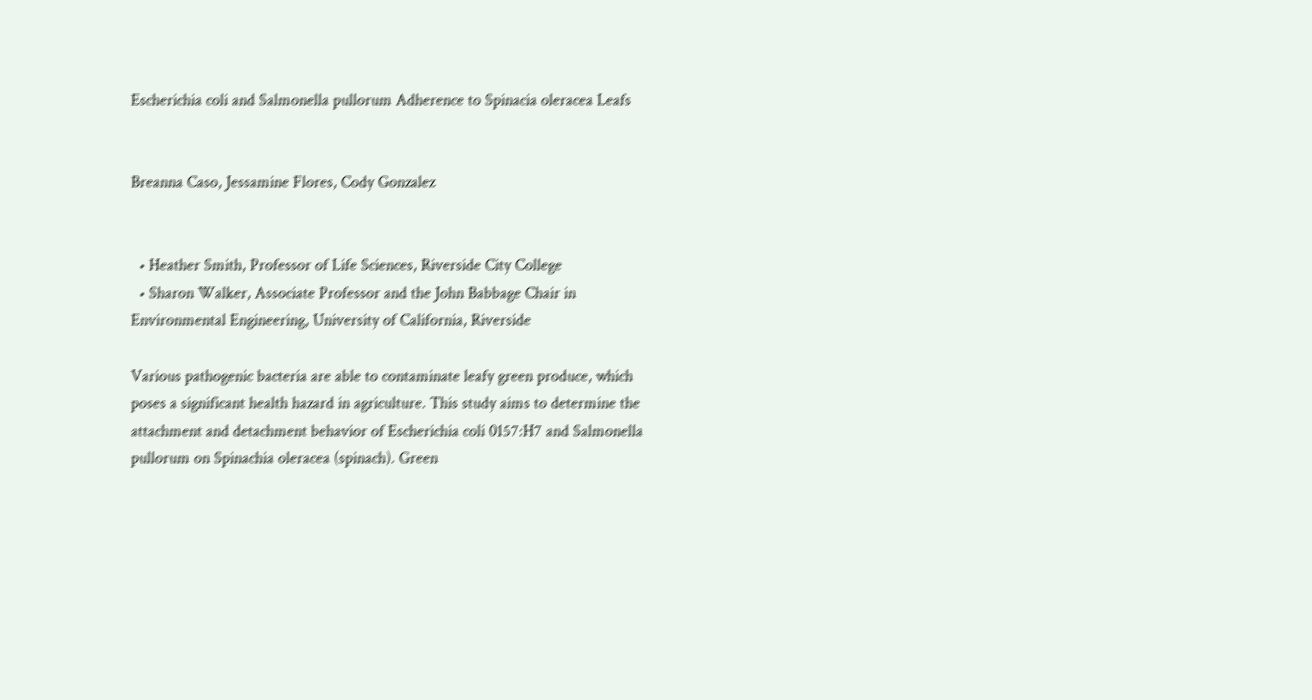Escherichia coli and Salmonella pullorum Adherence to Spinacia oleracea Leafs


Breanna Caso, Jessamine Flores, Cody Gonzalez


  • Heather Smith, Professor of Life Sciences, Riverside City College
  • Sharon Walker, Associate Professor and the John Babbage Chair in Environmental Engineering, University of California, Riverside

Various pathogenic bacteria are able to contaminate leafy green produce, which poses a significant health hazard in agriculture. This study aims to determine the attachment and detachment behavior of Escherichia coli 0157:H7 and Salmonella pullorum on Spinachia oleracea (spinach). Green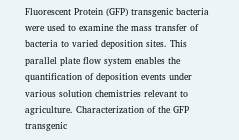Fluorescent Protein (GFP) transgenic bacteria were used to examine the mass transfer of bacteria to varied deposition sites. This parallel plate flow system enables the quantification of deposition events under various solution chemistries relevant to agriculture. Characterization of the GFP transgenic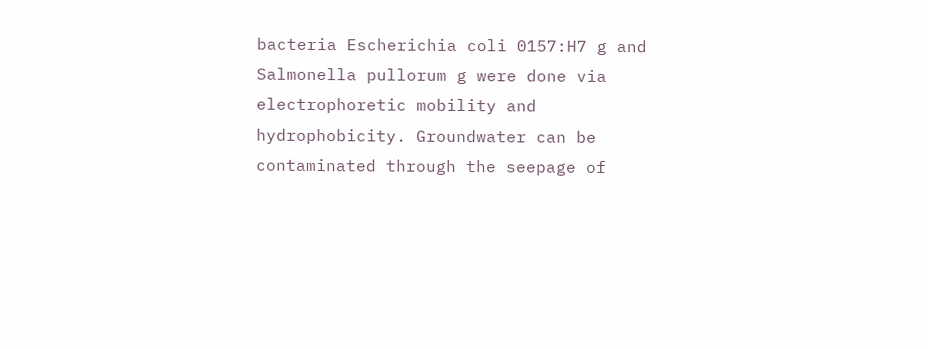bacteria Escherichia coli 0157:H7 g and Salmonella pullorum g were done via electrophoretic mobility and hydrophobicity. Groundwater can be contaminated through the seepage of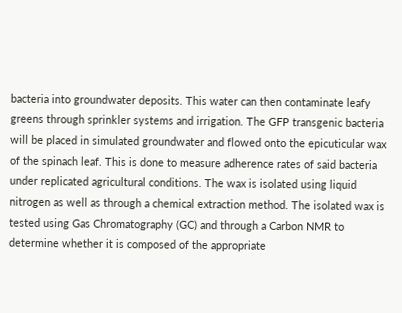bacteria into groundwater deposits. This water can then contaminate leafy greens through sprinkler systems and irrigation. The GFP transgenic bacteria will be placed in simulated groundwater and flowed onto the epicuticular wax of the spinach leaf. This is done to measure adherence rates of said bacteria under replicated agricultural conditions. The wax is isolated using liquid nitrogen as well as through a chemical extraction method. The isolated wax is tested using Gas Chromatography (GC) and through a Carbon NMR to determine whether it is composed of the appropriate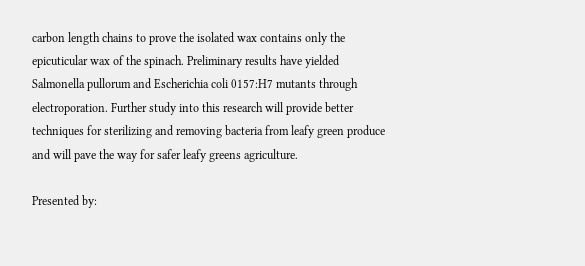carbon length chains to prove the isolated wax contains only the epicuticular wax of the spinach. Preliminary results have yielded Salmonella pullorum and Escherichia coli 0157:H7 mutants through electroporation. Further study into this research will provide better techniques for sterilizing and removing bacteria from leafy green produce and will pave the way for safer leafy greens agriculture.

Presented by: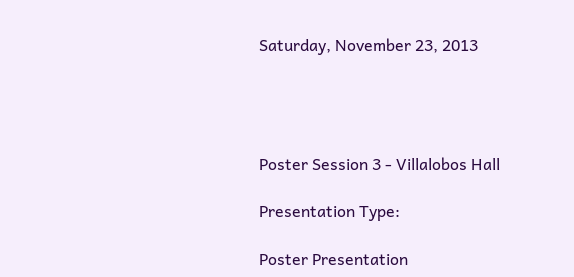Saturday, November 23, 2013




Poster Session 3 - Villalobos Hall

Presentation Type:

Poster Presentation